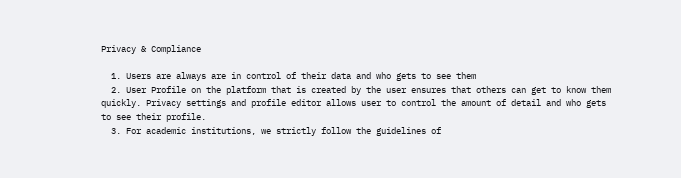Privacy & Compliance

  1. Users are always are in control of their data and who gets to see them
  2. User Profile on the platform that is created by the user ensures that others can get to know them quickly. Privacy settings and profile editor allows user to control the amount of detail and who gets to see their profile.
  3. For academic institutions, we strictly follow the guidelines of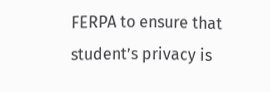FERPA to ensure that student’s privacy is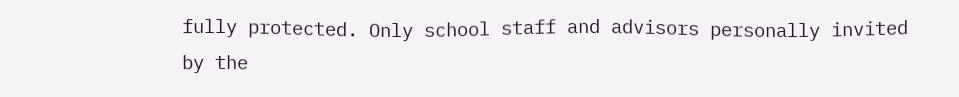fully protected. Only school staff and advisors personally invited by the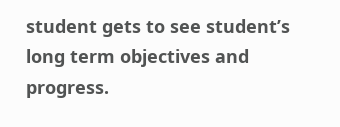student gets to see student’s long term objectives and progress.